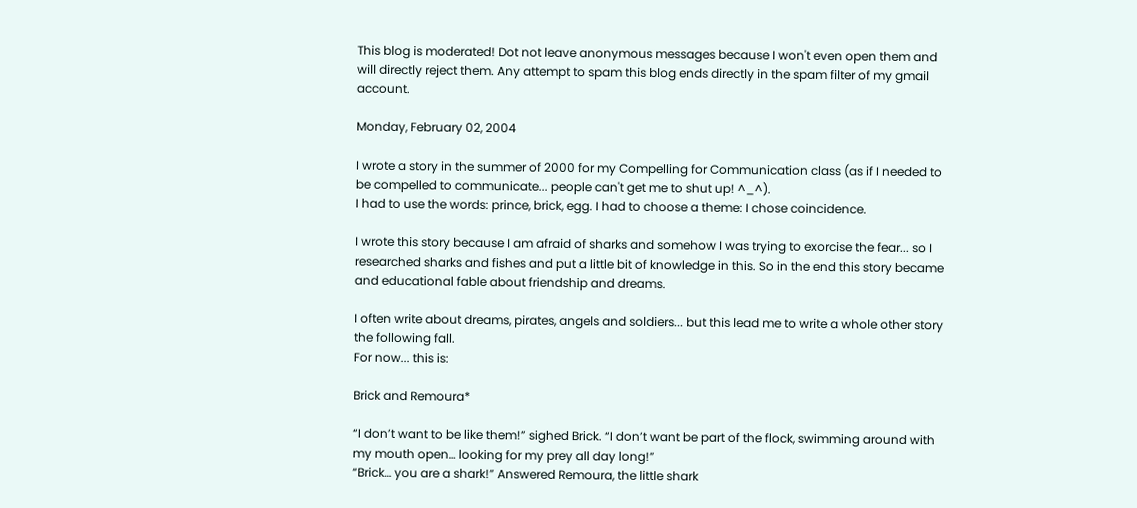This blog is moderated! Dot not leave anonymous messages because I won't even open them and will directly reject them. Any attempt to spam this blog ends directly in the spam filter of my gmail account.

Monday, February 02, 2004

I wrote a story in the summer of 2000 for my Compelling for Communication class (as if I needed to be compelled to communicate... people can't get me to shut up! ^_^).
I had to use the words: prince, brick, egg. I had to choose a theme: I chose coincidence.

I wrote this story because I am afraid of sharks and somehow I was trying to exorcise the fear... so I researched sharks and fishes and put a little bit of knowledge in this. So in the end this story became and educational fable about friendship and dreams.

I often write about dreams, pirates, angels and soldiers... but this lead me to write a whole other story the following fall.
For now... this is:

Brick and Remoura*

“I don’t want to be like them!” sighed Brick. “I don’t want be part of the flock, swimming around with my mouth open… looking for my prey all day long!”
“Brick… you are a shark!” Answered Remoura, the little shark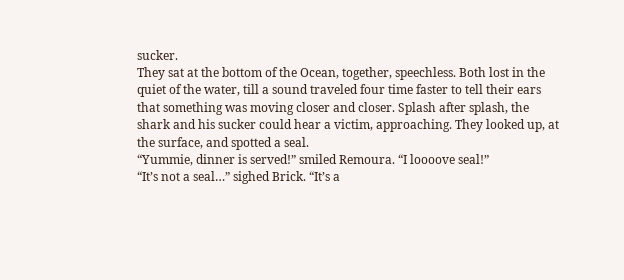sucker.
They sat at the bottom of the Ocean, together, speechless. Both lost in the quiet of the water, till a sound traveled four time faster to tell their ears that something was moving closer and closer. Splash after splash, the shark and his sucker could hear a victim, approaching. They looked up, at the surface, and spotted a seal.
“Yummie, dinner is served!” smiled Remoura. “I loooove seal!”
“It’s not a seal…” sighed Brick. “It’s a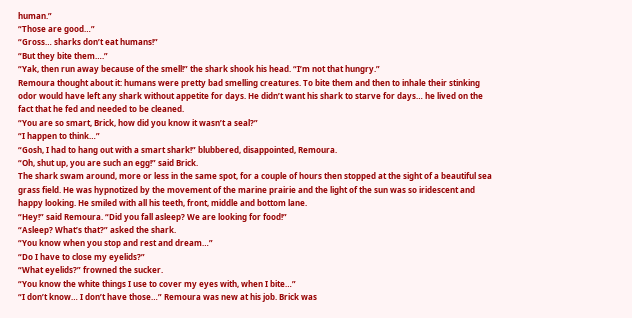human.”
“Those are good…”
“Gross… sharks don’t eat humans!”
“But they bite them….”
“Yak, then run away because of the smell!” the shark shook his head. “I’m not that hungry.”
Remoura thought about it: humans were pretty bad smelling creatures. To bite them and then to inhale their stinking odor would have left any shark without appetite for days. He didn’t want his shark to starve for days… he lived on the fact that he fed and needed to be cleaned.
“You are so smart, Brick, how did you know it wasn’t a seal?”
“I happen to think…”
“Gosh, I had to hang out with a smart shark!” blubbered, disappointed, Remoura.
“Oh, shut up, you are such an egg!” said Brick.
The shark swam around, more or less in the same spot, for a couple of hours then stopped at the sight of a beautiful sea grass field. He was hypnotized by the movement of the marine prairie and the light of the sun was so iridescent and happy looking. He smiled with all his teeth, front, middle and bottom lane.
“Hey!” said Remoura. “Did you fall asleep? We are looking for food!”
“Asleep? What’s that?” asked the shark.
“You know when you stop and rest and dream…”
“Do I have to close my eyelids?”
“What eyelids?” frowned the sucker.
“You know the white things I use to cover my eyes with, when I bite…”
“I don’t know… I don’t have those…” Remoura was new at his job. Brick was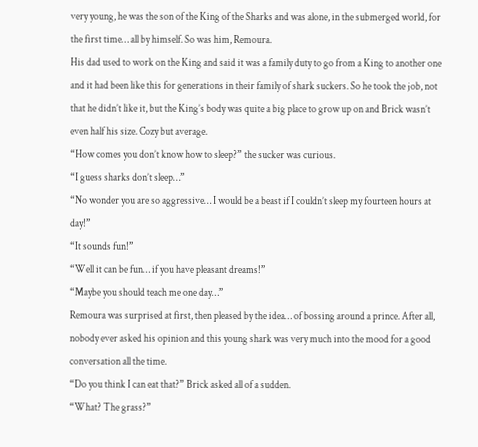very young, he was the son of the King of the Sharks and was alone, in the submerged world, for the first time… all by himself. So was him, Remoura.
His dad used to work on the King and said it was a family duty to go from a King to another one and it had been like this for generations in their family of shark suckers. So he took the job, not that he didn’t like it, but the King’s body was quite a big place to grow up on and Brick wasn’t even half his size. Cozy but average.
“How comes you don’t know how to sleep?” the sucker was curious.
“I guess sharks don’t sleep…”
“No wonder you are so aggressive… I would be a beast if I couldn’t sleep my fourteen hours at day!”
“It sounds fun!”
“Well it can be fun… if you have pleasant dreams!”
“Maybe you should teach me one day…”
Remoura was surprised at first, then pleased by the idea… of bossing around a prince. After all, nobody ever asked his opinion and this young shark was very much into the mood for a good conversation all the time.
“Do you think I can eat that?” Brick asked all of a sudden.
“What? The grass?”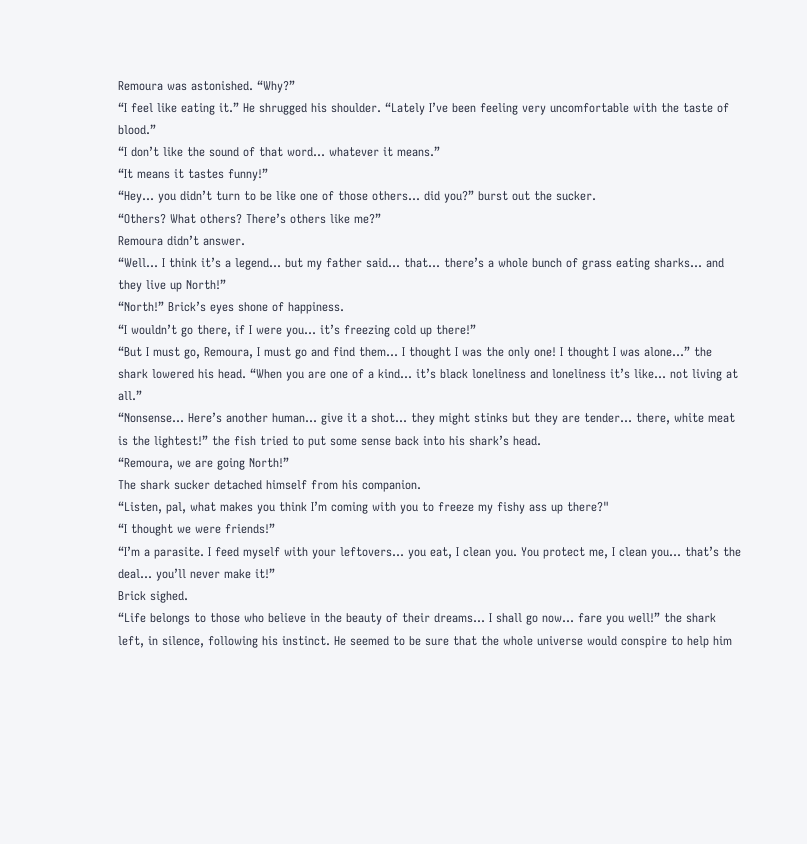Remoura was astonished. “Why?”
“I feel like eating it.” He shrugged his shoulder. “Lately I’ve been feeling very uncomfortable with the taste of blood.”
“I don’t like the sound of that word… whatever it means.”
“It means it tastes funny!”
“Hey… you didn’t turn to be like one of those others… did you?” burst out the sucker.
“Others? What others? There’s others like me?”
Remoura didn’t answer.
“Well… I think it’s a legend… but my father said… that… there’s a whole bunch of grass eating sharks… and they live up North!”
“North!” Brick’s eyes shone of happiness.
“I wouldn’t go there, if I were you… it’s freezing cold up there!”
“But I must go, Remoura, I must go and find them… I thought I was the only one! I thought I was alone…” the shark lowered his head. “When you are one of a kind… it’s black loneliness and loneliness it’s like… not living at all.”
“Nonsense… Here’s another human… give it a shot… they might stinks but they are tender… there, white meat is the lightest!” the fish tried to put some sense back into his shark’s head.
“Remoura, we are going North!”
The shark sucker detached himself from his companion.
“Listen, pal, what makes you think I’m coming with you to freeze my fishy ass up there?"
“I thought we were friends!”
“I’m a parasite. I feed myself with your leftovers… you eat, I clean you. You protect me, I clean you… that’s the deal… you’ll never make it!”
Brick sighed.
“Life belongs to those who believe in the beauty of their dreams… I shall go now… fare you well!” the shark left, in silence, following his instinct. He seemed to be sure that the whole universe would conspire to help him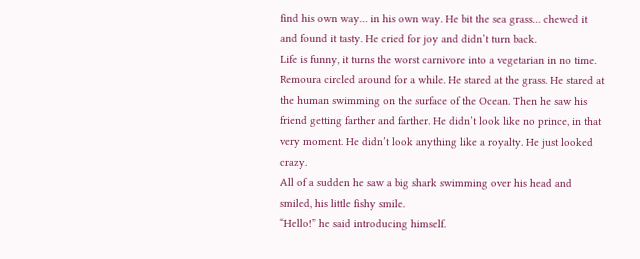find his own way… in his own way. He bit the sea grass… chewed it and found it tasty. He cried for joy and didn’t turn back.
Life is funny, it turns the worst carnivore into a vegetarian in no time.
Remoura circled around for a while. He stared at the grass. He stared at the human swimming on the surface of the Ocean. Then he saw his friend getting farther and farther. He didn’t look like no prince, in that very moment. He didn’t look anything like a royalty. He just looked crazy.
All of a sudden he saw a big shark swimming over his head and smiled, his little fishy smile.
“Hello!” he said introducing himself.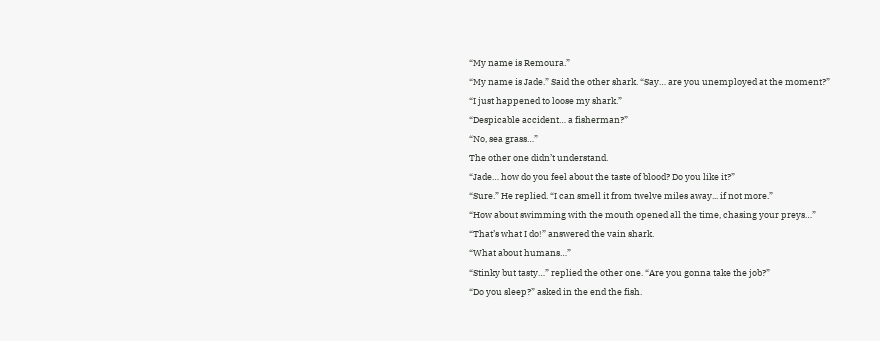“My name is Remoura.”
“My name is Jade.” Said the other shark. “Say… are you unemployed at the moment?”
“I just happened to loose my shark.”
“Despicable accident… a fisherman?”
“No, sea grass…”
The other one didn’t understand.
“Jade… how do you feel about the taste of blood? Do you like it?”
“Sure.” He replied. “I can smell it from twelve miles away... if not more.”
“How about swimming with the mouth opened all the time, chasing your preys…”
“That’s what I do!” answered the vain shark.
“What about humans…”
“Stinky but tasty…” replied the other one. “Are you gonna take the job?”
“Do you sleep?” asked in the end the fish.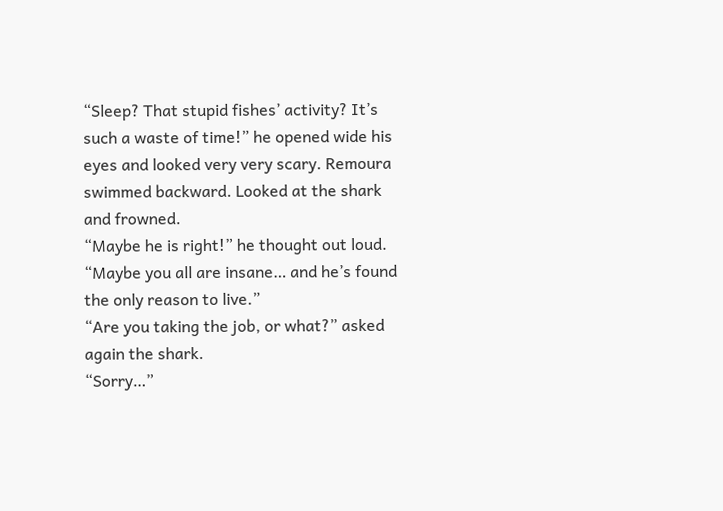“Sleep? That stupid fishes’ activity? It’s such a waste of time!” he opened wide his eyes and looked very very scary. Remoura swimmed backward. Looked at the shark and frowned.
“Maybe he is right!” he thought out loud. “Maybe you all are insane… and he’s found the only reason to live.”
“Are you taking the job, or what?” asked again the shark.
“Sorry…”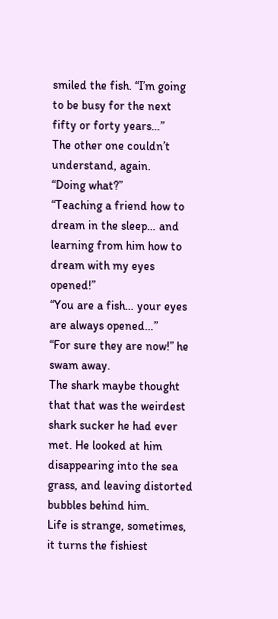smiled the fish. “I’m going to be busy for the next fifty or forty years…”
The other one couldn’t understand, again.
“Doing what?”
“Teaching a friend how to dream in the sleep… and learning from him how to dream with my eyes opened!”
“You are a fish… your eyes are always opened…”
“For sure they are now!” he swam away.
The shark maybe thought that that was the weirdest shark sucker he had ever met. He looked at him disappearing into the sea grass, and leaving distorted bubbles behind him.
Life is strange, sometimes, it turns the fishiest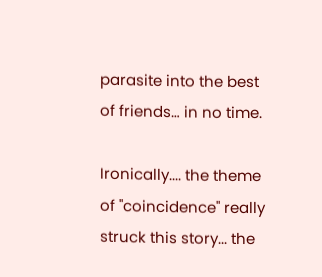parasite into the best of friends… in no time.

Ironically.... the theme of "coincidence" really struck this story... the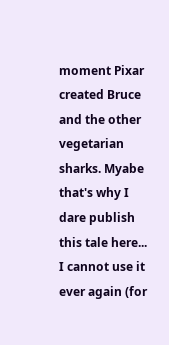moment Pixar created Bruce and the other vegetarian sharks. Myabe that's why I dare publish this tale here... I cannot use it ever again (for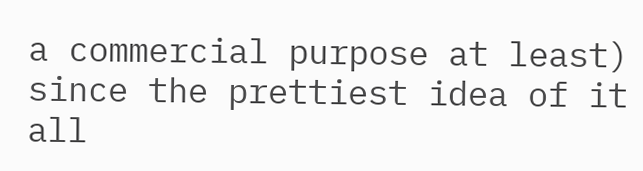a commercial purpose at least) since the prettiest idea of it all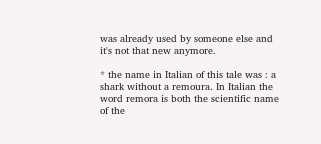was already used by someone else and it's not that new anymore.

* the name in Italian of this tale was : a shark without a remoura. In Italian the word remora is both the scientific name of the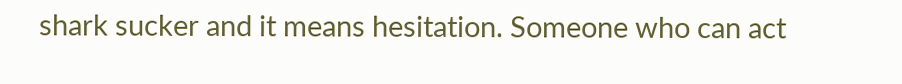shark sucker and it means hesitation. Someone who can act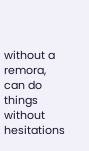without a remora, can do things without hesitations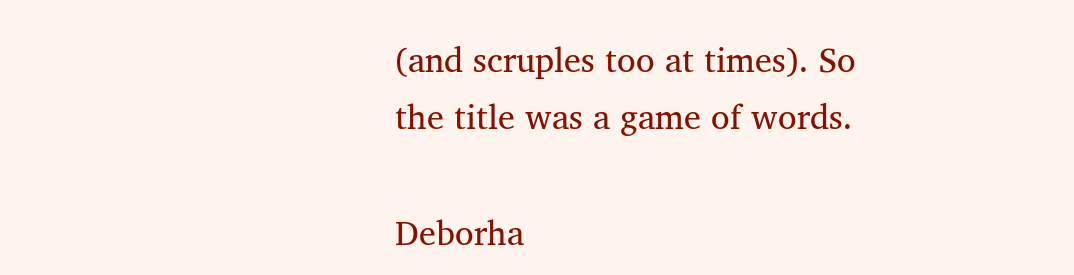(and scruples too at times). So the title was a game of words.

Deborha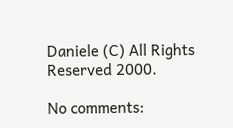Daniele (C) All Rights Reserved 2000.

No comments: